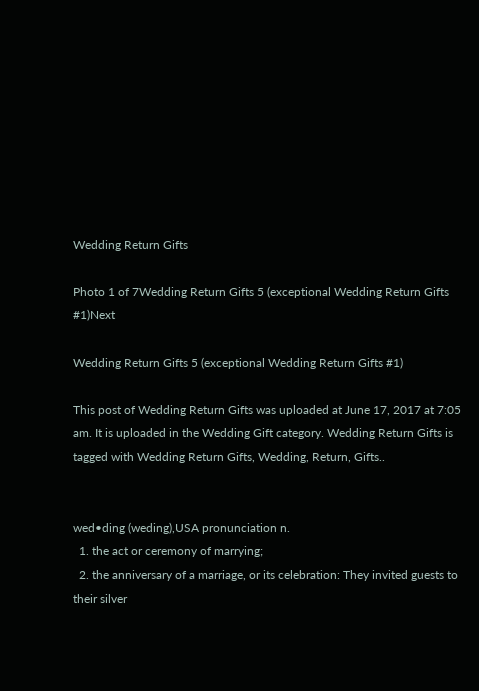Wedding Return Gifts

Photo 1 of 7Wedding Return Gifts 5 (exceptional Wedding Return Gifts #1)Next

Wedding Return Gifts 5 (exceptional Wedding Return Gifts #1)

This post of Wedding Return Gifts was uploaded at June 17, 2017 at 7:05 am. It is uploaded in the Wedding Gift category. Wedding Return Gifts is tagged with Wedding Return Gifts, Wedding, Return, Gifts..


wed•ding (weding),USA pronunciation n.
  1. the act or ceremony of marrying;
  2. the anniversary of a marriage, or its celebration: They invited guests to their silver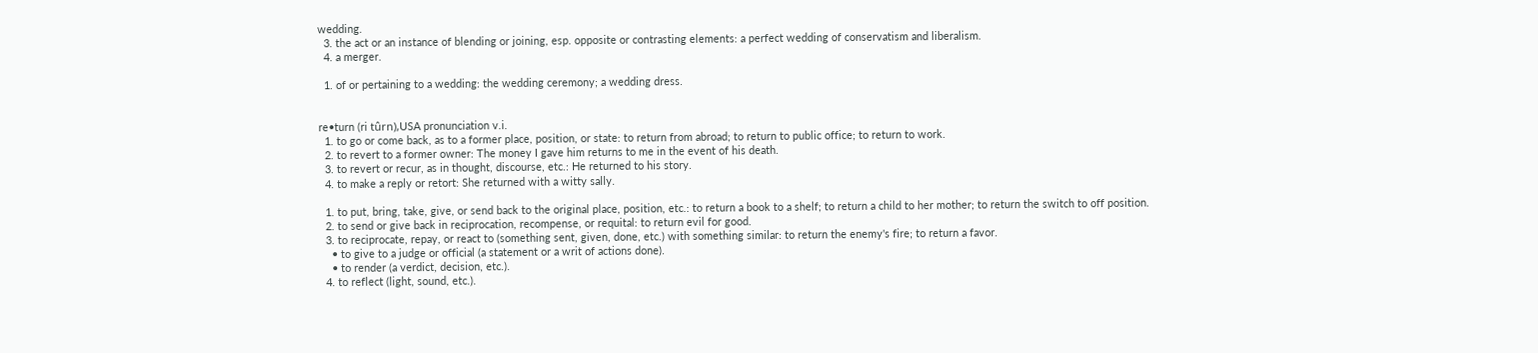wedding.
  3. the act or an instance of blending or joining, esp. opposite or contrasting elements: a perfect wedding of conservatism and liberalism.
  4. a merger.

  1. of or pertaining to a wedding: the wedding ceremony; a wedding dress.


re•turn (ri tûrn),USA pronunciation v.i.
  1. to go or come back, as to a former place, position, or state: to return from abroad; to return to public office; to return to work.
  2. to revert to a former owner: The money I gave him returns to me in the event of his death.
  3. to revert or recur, as in thought, discourse, etc.: He returned to his story.
  4. to make a reply or retort: She returned with a witty sally.

  1. to put, bring, take, give, or send back to the original place, position, etc.: to return a book to a shelf; to return a child to her mother; to return the switch to off position.
  2. to send or give back in reciprocation, recompense, or requital: to return evil for good.
  3. to reciprocate, repay, or react to (something sent, given, done, etc.) with something similar: to return the enemy's fire; to return a favor.
    • to give to a judge or official (a statement or a writ of actions done).
    • to render (a verdict, decision, etc.).
  4. to reflect (light, sound, etc.).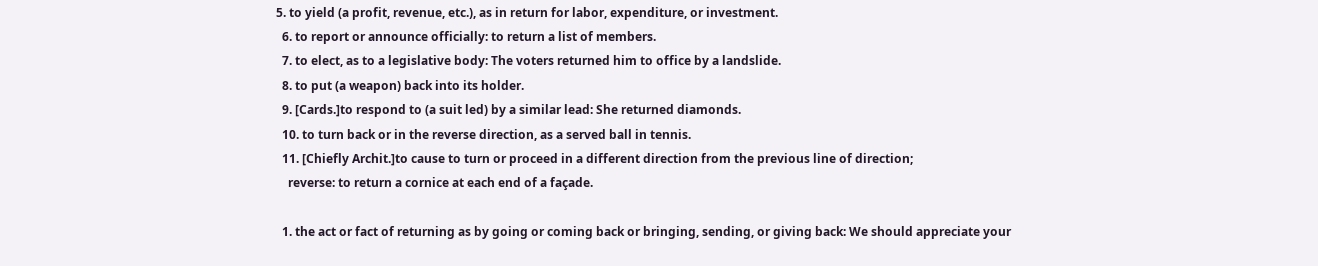5. to yield (a profit, revenue, etc.), as in return for labor, expenditure, or investment.
  6. to report or announce officially: to return a list of members.
  7. to elect, as to a legislative body: The voters returned him to office by a landslide.
  8. to put (a weapon) back into its holder.
  9. [Cards.]to respond to (a suit led) by a similar lead: She returned diamonds.
  10. to turn back or in the reverse direction, as a served ball in tennis.
  11. [Chiefly Archit.]to cause to turn or proceed in a different direction from the previous line of direction;
    reverse: to return a cornice at each end of a façade.

  1. the act or fact of returning as by going or coming back or bringing, sending, or giving back: We should appreciate your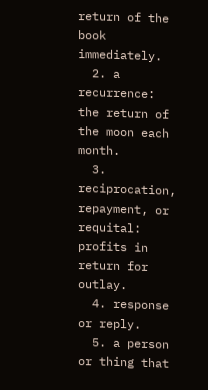return of the book immediately.
  2. a recurrence: the return of the moon each month.
  3. reciprocation, repayment, or requital: profits in return for outlay.
  4. response or reply.
  5. a person or thing that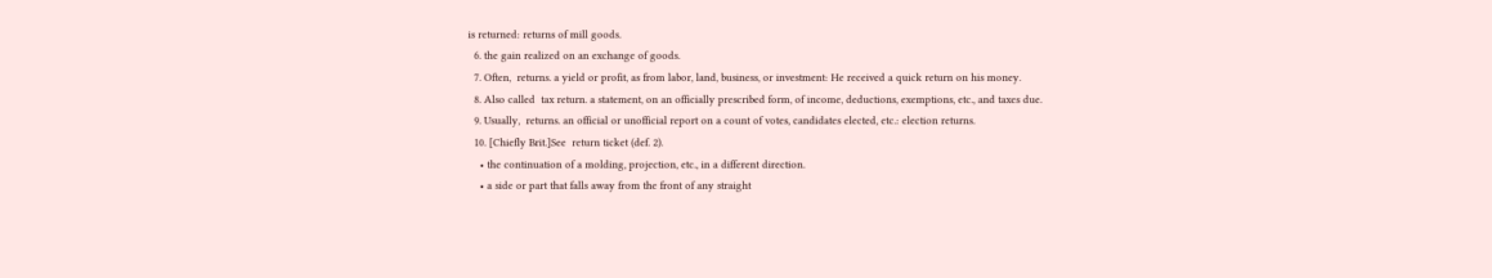is returned: returns of mill goods.
  6. the gain realized on an exchange of goods.
  7. Often,  returns. a yield or profit, as from labor, land, business, or investment: He received a quick return on his money.
  8. Also called  tax return. a statement, on an officially prescribed form, of income, deductions, exemptions, etc., and taxes due.
  9. Usually,  returns. an official or unofficial report on a count of votes, candidates elected, etc.: election returns.
  10. [Chiefly Brit.]See  return ticket (def. 2).
    • the continuation of a molding, projection, etc., in a different direction.
    • a side or part that falls away from the front of any straight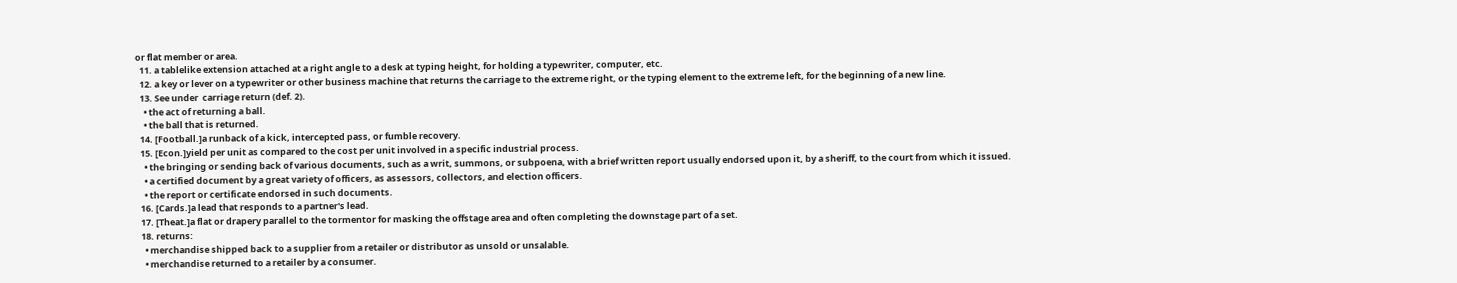or flat member or area.
  11. a tablelike extension attached at a right angle to a desk at typing height, for holding a typewriter, computer, etc.
  12. a key or lever on a typewriter or other business machine that returns the carriage to the extreme right, or the typing element to the extreme left, for the beginning of a new line.
  13. See under  carriage return (def. 2).
    • the act of returning a ball.
    • the ball that is returned.
  14. [Football.]a runback of a kick, intercepted pass, or fumble recovery.
  15. [Econ.]yield per unit as compared to the cost per unit involved in a specific industrial process.
    • the bringing or sending back of various documents, such as a writ, summons, or subpoena, with a brief written report usually endorsed upon it, by a sheriff, to the court from which it issued.
    • a certified document by a great variety of officers, as assessors, collectors, and election officers.
    • the report or certificate endorsed in such documents.
  16. [Cards.]a lead that responds to a partner's lead.
  17. [Theat.]a flat or drapery parallel to the tormentor for masking the offstage area and often completing the downstage part of a set.
  18. returns:
    • merchandise shipped back to a supplier from a retailer or distributor as unsold or unsalable.
    • merchandise returned to a retailer by a consumer.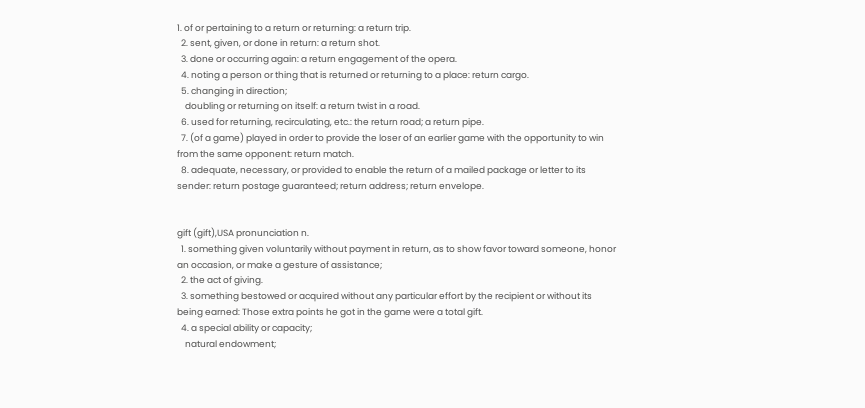1. of or pertaining to a return or returning: a return trip.
  2. sent, given, or done in return: a return shot.
  3. done or occurring again: a return engagement of the opera.
  4. noting a person or thing that is returned or returning to a place: return cargo.
  5. changing in direction;
    doubling or returning on itself: a return twist in a road.
  6. used for returning, recirculating, etc.: the return road; a return pipe.
  7. (of a game) played in order to provide the loser of an earlier game with the opportunity to win from the same opponent: return match.
  8. adequate, necessary, or provided to enable the return of a mailed package or letter to its sender: return postage guaranteed; return address; return envelope.


gift (gift),USA pronunciation n.
  1. something given voluntarily without payment in return, as to show favor toward someone, honor an occasion, or make a gesture of assistance;
  2. the act of giving.
  3. something bestowed or acquired without any particular effort by the recipient or without its being earned: Those extra points he got in the game were a total gift.
  4. a special ability or capacity;
    natural endowment;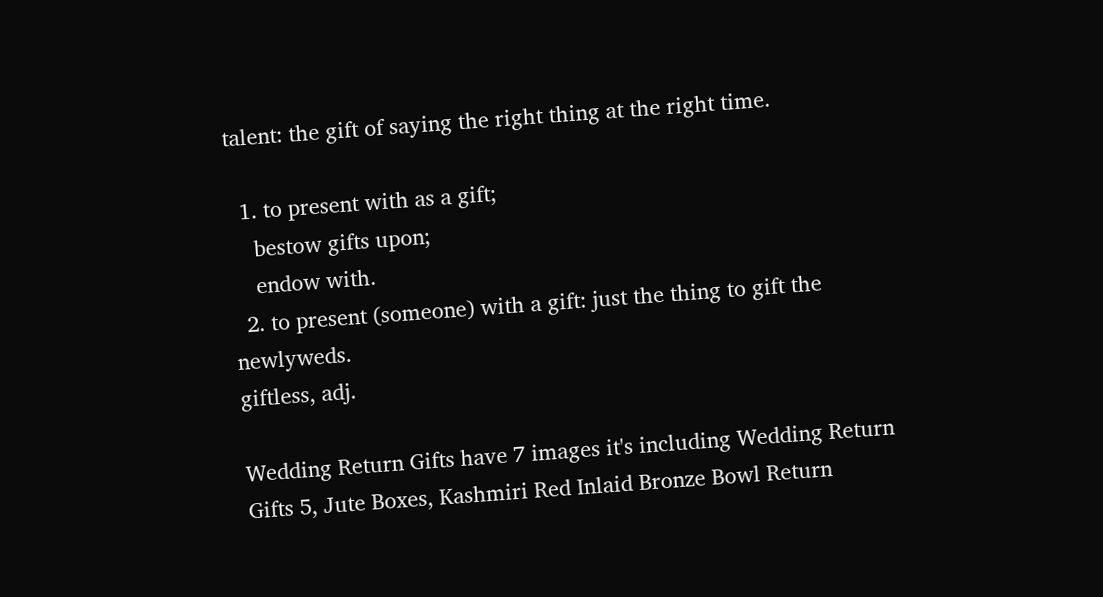talent: the gift of saying the right thing at the right time.

  1. to present with as a gift;
    bestow gifts upon;
    endow with.
  2. to present (someone) with a gift: just the thing to gift the newlyweds.
giftless, adj.

Wedding Return Gifts have 7 images it's including Wedding Return Gifts 5, Jute Boxes, Kashmiri Red Inlaid Bronze Bowl Return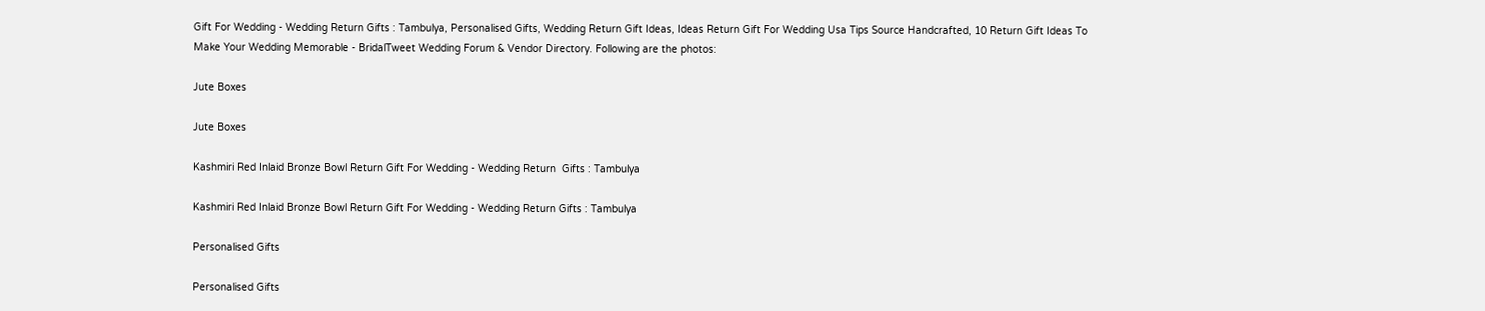Gift For Wedding - Wedding Return Gifts : Tambulya, Personalised Gifts, Wedding Return Gift Ideas, Ideas Return Gift For Wedding Usa Tips Source Handcrafted, 10 Return Gift Ideas To Make Your Wedding Memorable - BridalTweet Wedding Forum & Vendor Directory. Following are the photos:

Jute Boxes

Jute Boxes

Kashmiri Red Inlaid Bronze Bowl Return Gift For Wedding - Wedding Return  Gifts : Tambulya

Kashmiri Red Inlaid Bronze Bowl Return Gift For Wedding - Wedding Return Gifts : Tambulya

Personalised Gifts

Personalised Gifts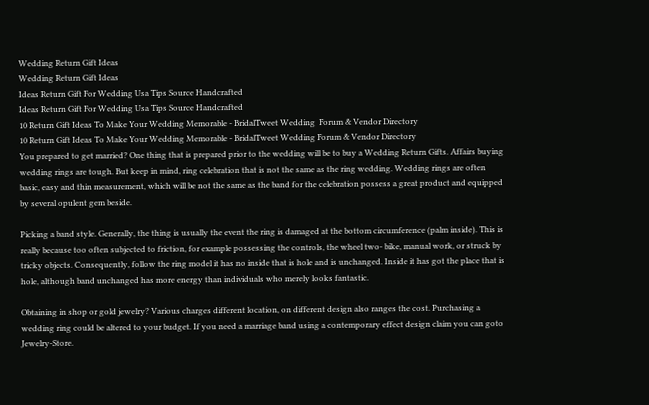Wedding Return Gift Ideas
Wedding Return Gift Ideas
Ideas Return Gift For Wedding Usa Tips Source Handcrafted
Ideas Return Gift For Wedding Usa Tips Source Handcrafted
10 Return Gift Ideas To Make Your Wedding Memorable - BridalTweet Wedding  Forum & Vendor Directory
10 Return Gift Ideas To Make Your Wedding Memorable - BridalTweet Wedding Forum & Vendor Directory
You prepared to get married? One thing that is prepared prior to the wedding will be to buy a Wedding Return Gifts. Affairs buying wedding rings are tough. But keep in mind, ring celebration that is not the same as the ring wedding. Wedding rings are often basic, easy and thin measurement, which will be not the same as the band for the celebration possess a great product and equipped by several opulent gem beside.

Picking a band style. Generally, the thing is usually the event the ring is damaged at the bottom circumference (palm inside). This is really because too often subjected to friction, for example possessing the controls, the wheel two- bike, manual work, or struck by tricky objects. Consequently, follow the ring model it has no inside that is hole and is unchanged. Inside it has got the place that is hole, although band unchanged has more energy than individuals who merely looks fantastic.

Obtaining in shop or gold jewelry? Various charges different location, on different design also ranges the cost. Purchasing a wedding ring could be altered to your budget. If you need a marriage band using a contemporary effect design claim you can goto Jewelry-Store.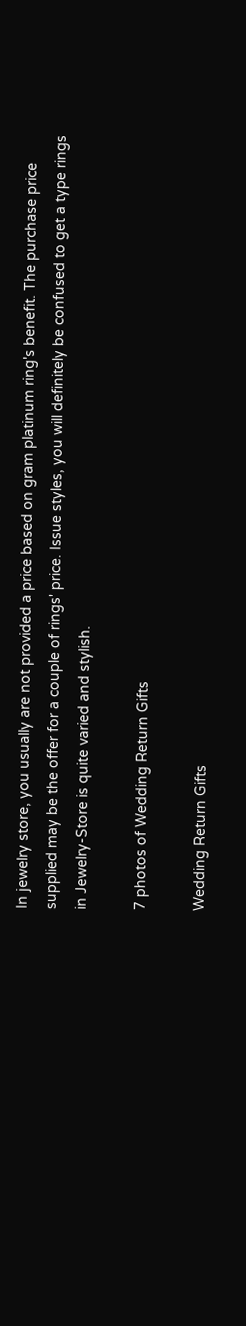In jewelry store, you usually are not provided a price based on gram platinum ring's benefit. The purchase price supplied may be the offer for a couple of rings' price. Issue styles, you will definitely be confused to get a type rings in Jewelry-Store is quite varied and stylish.

7 photos of Wedding Return Gifts

Wedding Return Gifts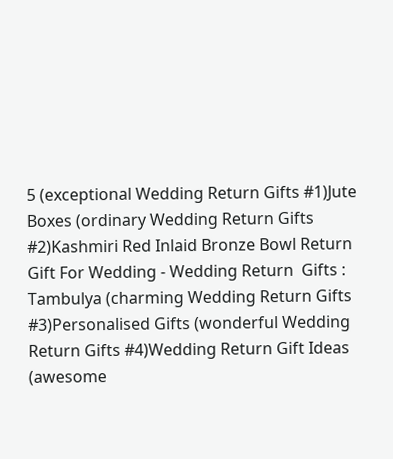5 (exceptional Wedding Return Gifts #1)Jute Boxes (ordinary Wedding Return Gifts #2)Kashmiri Red Inlaid Bronze Bowl Return Gift For Wedding - Wedding Return  Gifts : Tambulya (charming Wedding Return Gifts #3)Personalised Gifts (wonderful Wedding Return Gifts #4)Wedding Return Gift Ideas (awesome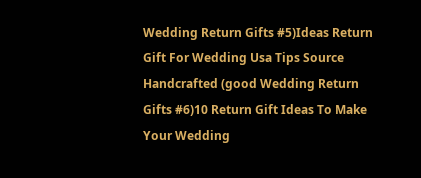Wedding Return Gifts #5)Ideas Return Gift For Wedding Usa Tips Source Handcrafted (good Wedding Return Gifts #6)10 Return Gift Ideas To Make Your Wedding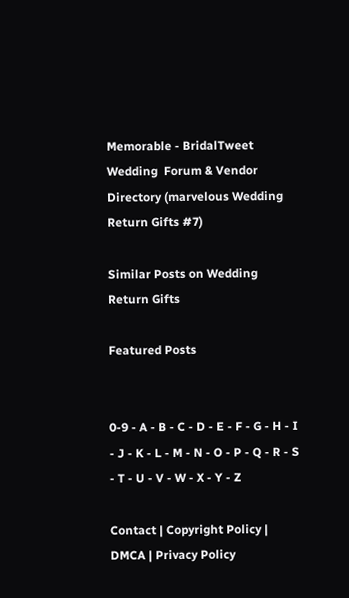Memorable - BridalTweet Wedding  Forum & Vendor Directory (marvelous Wedding Return Gifts #7)

Similar Posts on Wedding Return Gifts

Featured Posts


0-9 - A - B - C - D - E - F - G - H - I - J - K - L - M - N - O - P - Q - R - S - T - U - V - W - X - Y - Z

Contact | Copyright Policy | DMCA | Privacy Policy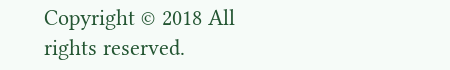Copyright © 2018 All rights reserved.